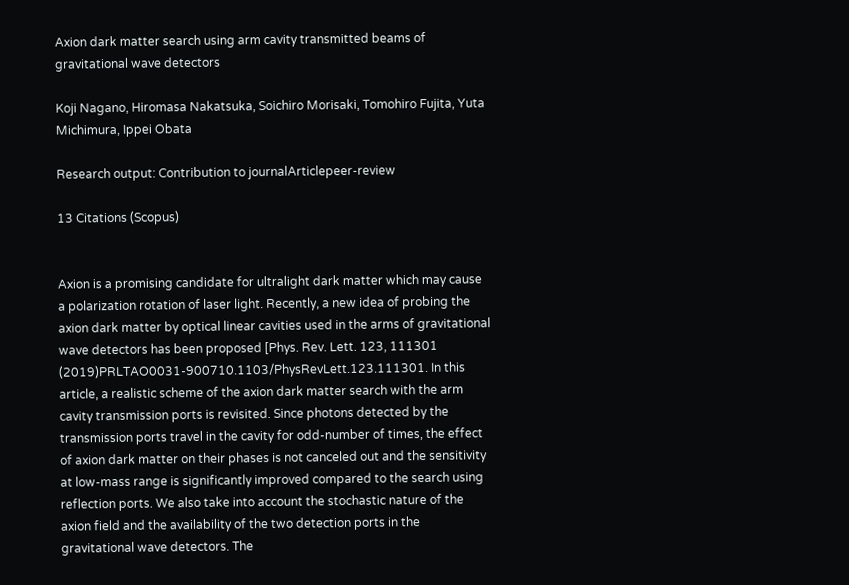Axion dark matter search using arm cavity transmitted beams of gravitational wave detectors

Koji Nagano, Hiromasa Nakatsuka, Soichiro Morisaki, Tomohiro Fujita, Yuta Michimura, Ippei Obata

Research output: Contribution to journalArticlepeer-review

13 Citations (Scopus)


Axion is a promising candidate for ultralight dark matter which may cause a polarization rotation of laser light. Recently, a new idea of probing the axion dark matter by optical linear cavities used in the arms of gravitational wave detectors has been proposed [Phys. Rev. Lett. 123, 111301 (2019)PRLTAO0031-900710.1103/PhysRevLett.123.111301. In this article, a realistic scheme of the axion dark matter search with the arm cavity transmission ports is revisited. Since photons detected by the transmission ports travel in the cavity for odd-number of times, the effect of axion dark matter on their phases is not canceled out and the sensitivity at low-mass range is significantly improved compared to the search using reflection ports. We also take into account the stochastic nature of the axion field and the availability of the two detection ports in the gravitational wave detectors. The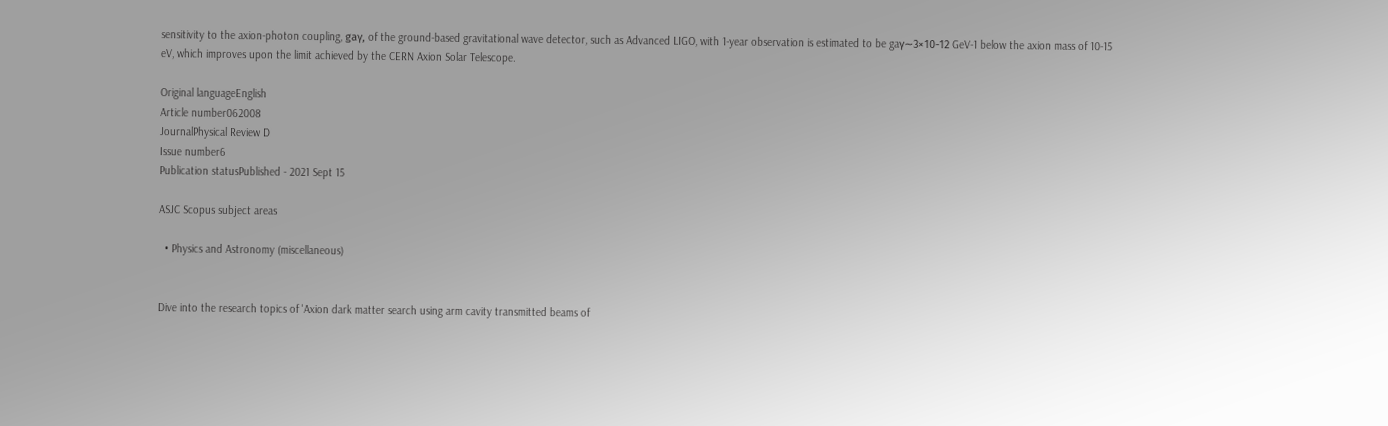sensitivity to the axion-photon coupling, gaγ, of the ground-based gravitational wave detector, such as Advanced LIGO, with 1-year observation is estimated to be gaγ∼3×10-12 GeV-1 below the axion mass of 10-15 eV, which improves upon the limit achieved by the CERN Axion Solar Telescope.

Original languageEnglish
Article number062008
JournalPhysical Review D
Issue number6
Publication statusPublished - 2021 Sept 15

ASJC Scopus subject areas

  • Physics and Astronomy (miscellaneous)


Dive into the research topics of 'Axion dark matter search using arm cavity transmitted beams of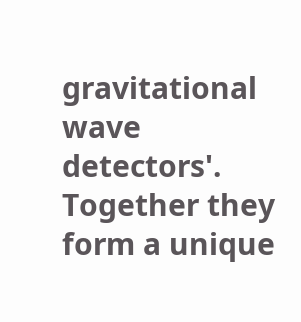gravitational wave detectors'. Together they form a unique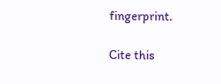fingerprint.

Cite this